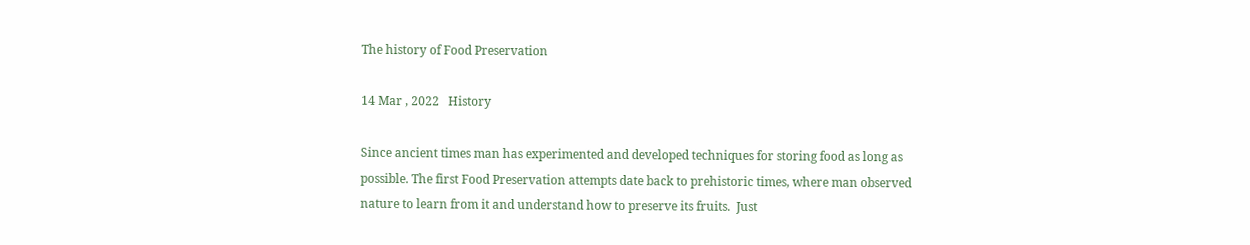The history of Food Preservation

14 Mar , 2022   History

Since ancient times man has experimented and developed techniques for storing food as long as possible. The first Food Preservation attempts date back to prehistoric times, where man observed nature to learn from it and understand how to preserve its fruits.  Just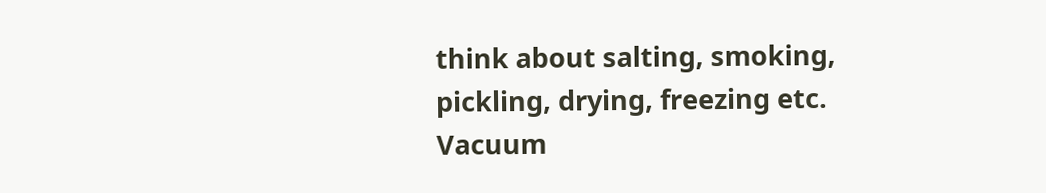think about salting, smoking, pickling, drying, freezing etc.  Vacuum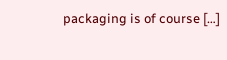packaging is of course […]